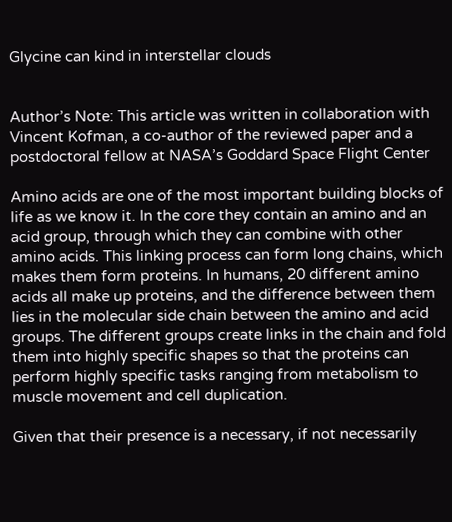Glycine can kind in interstellar clouds


Author’s Note: This article was written in collaboration with Vincent Kofman, a co-author of the reviewed paper and a postdoctoral fellow at NASA’s Goddard Space Flight Center

Amino acids are one of the most important building blocks of life as we know it. In the core they contain an amino and an acid group, through which they can combine with other amino acids. This linking process can form long chains, which makes them form proteins. In humans, 20 different amino acids all make up proteins, and the difference between them lies in the molecular side chain between the amino and acid groups. The different groups create links in the chain and fold them into highly specific shapes so that the proteins can perform highly specific tasks ranging from metabolism to muscle movement and cell duplication.

Given that their presence is a necessary, if not necessarily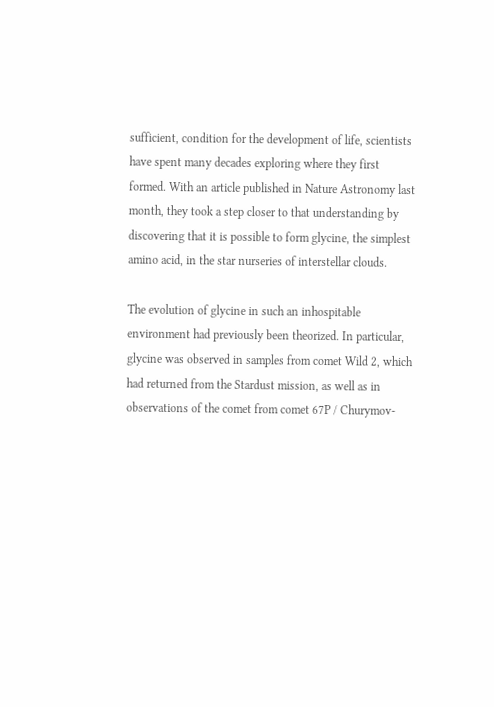sufficient, condition for the development of life, scientists have spent many decades exploring where they first formed. With an article published in Nature Astronomy last month, they took a step closer to that understanding by discovering that it is possible to form glycine, the simplest amino acid, in the star nurseries of interstellar clouds.

The evolution of glycine in such an inhospitable environment had previously been theorized. In particular, glycine was observed in samples from comet Wild 2, which had returned from the Stardust mission, as well as in observations of the comet from comet 67P / Churymov-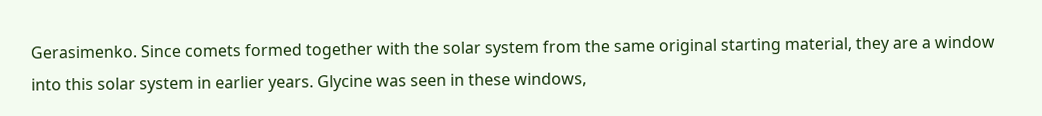Gerasimenko. Since comets formed together with the solar system from the same original starting material, they are a window into this solar system in earlier years. Glycine was seen in these windows,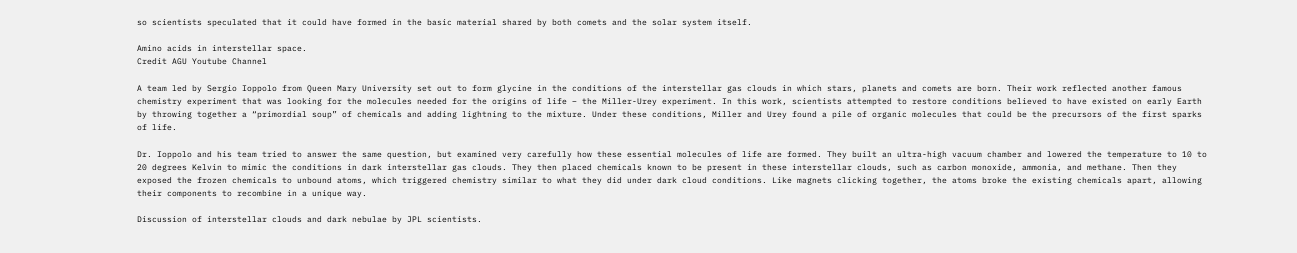so scientists speculated that it could have formed in the basic material shared by both comets and the solar system itself.

Amino acids in interstellar space.
Credit AGU Youtube Channel

A team led by Sergio Ioppolo from Queen Mary University set out to form glycine in the conditions of the interstellar gas clouds in which stars, planets and comets are born. Their work reflected another famous chemistry experiment that was looking for the molecules needed for the origins of life – the Miller-Urey experiment. In this work, scientists attempted to restore conditions believed to have existed on early Earth by throwing together a “primordial soup” of chemicals and adding lightning to the mixture. Under these conditions, Miller and Urey found a pile of organic molecules that could be the precursors of the first sparks of life.

Dr. Ioppolo and his team tried to answer the same question, but examined very carefully how these essential molecules of life are formed. They built an ultra-high vacuum chamber and lowered the temperature to 10 to 20 degrees Kelvin to mimic the conditions in dark interstellar gas clouds. They then placed chemicals known to be present in these interstellar clouds, such as carbon monoxide, ammonia, and methane. Then they exposed the frozen chemicals to unbound atoms, which triggered chemistry similar to what they did under dark cloud conditions. Like magnets clicking together, the atoms broke the existing chemicals apart, allowing their components to recombine in a unique way.

Discussion of interstellar clouds and dark nebulae by JPL scientists.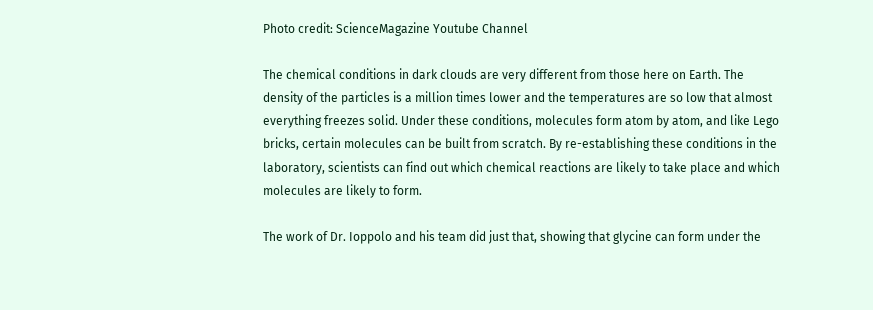Photo credit: ScienceMagazine Youtube Channel

The chemical conditions in dark clouds are very different from those here on Earth. The density of the particles is a million times lower and the temperatures are so low that almost everything freezes solid. Under these conditions, molecules form atom by atom, and like Lego bricks, certain molecules can be built from scratch. By re-establishing these conditions in the laboratory, scientists can find out which chemical reactions are likely to take place and which molecules are likely to form.

The work of Dr. Ioppolo and his team did just that, showing that glycine can form under the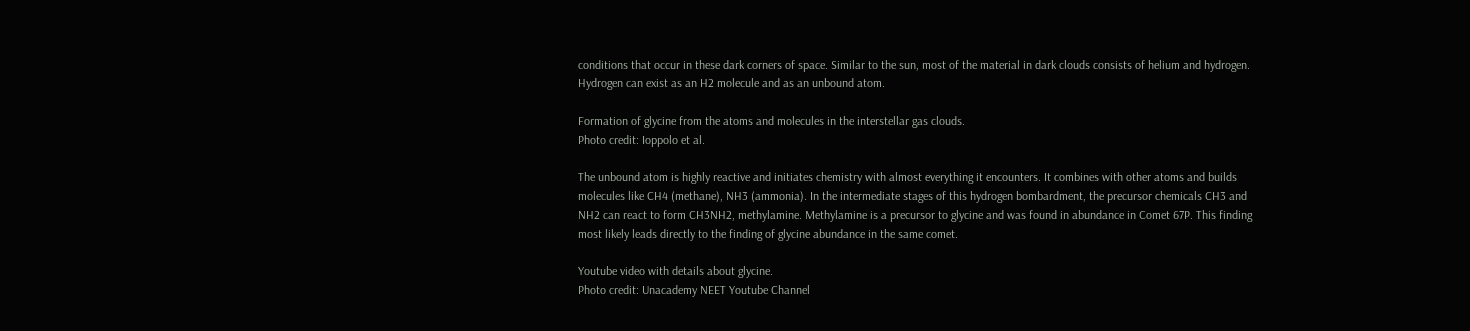conditions that occur in these dark corners of space. Similar to the sun, most of the material in dark clouds consists of helium and hydrogen. Hydrogen can exist as an H2 molecule and as an unbound atom.

Formation of glycine from the atoms and molecules in the interstellar gas clouds.
Photo credit: Ioppolo et al.

The unbound atom is highly reactive and initiates chemistry with almost everything it encounters. It combines with other atoms and builds molecules like CH4 (methane), NH3 (ammonia). In the intermediate stages of this hydrogen bombardment, the precursor chemicals CH3 and NH2 can react to form CH3NH2, methylamine. Methylamine is a precursor to glycine and was found in abundance in Comet 67P. This finding most likely leads directly to the finding of glycine abundance in the same comet.

Youtube video with details about glycine.
Photo credit: Unacademy NEET Youtube Channel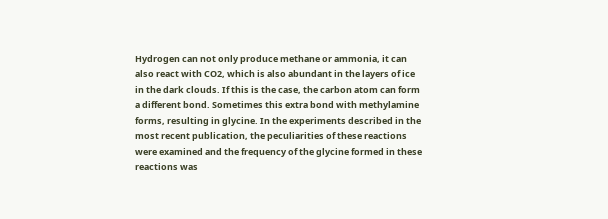Hydrogen can not only produce methane or ammonia, it can also react with CO2, which is also abundant in the layers of ice in the dark clouds. If this is the case, the carbon atom can form a different bond. Sometimes this extra bond with methylamine forms, resulting in glycine. In the experiments described in the most recent publication, the peculiarities of these reactions were examined and the frequency of the glycine formed in these reactions was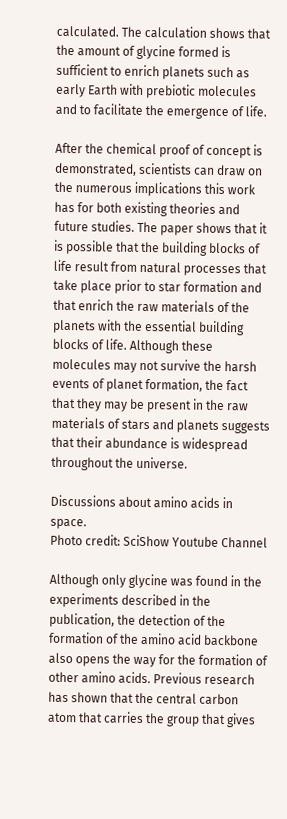calculated. The calculation shows that the amount of glycine formed is sufficient to enrich planets such as early Earth with prebiotic molecules and to facilitate the emergence of life.

After the chemical proof of concept is demonstrated, scientists can draw on the numerous implications this work has for both existing theories and future studies. The paper shows that it is possible that the building blocks of life result from natural processes that take place prior to star formation and that enrich the raw materials of the planets with the essential building blocks of life. Although these molecules may not survive the harsh events of planet formation, the fact that they may be present in the raw materials of stars and planets suggests that their abundance is widespread throughout the universe.

Discussions about amino acids in space.
Photo credit: SciShow Youtube Channel

Although only glycine was found in the experiments described in the publication, the detection of the formation of the amino acid backbone also opens the way for the formation of other amino acids. Previous research has shown that the central carbon atom that carries the group that gives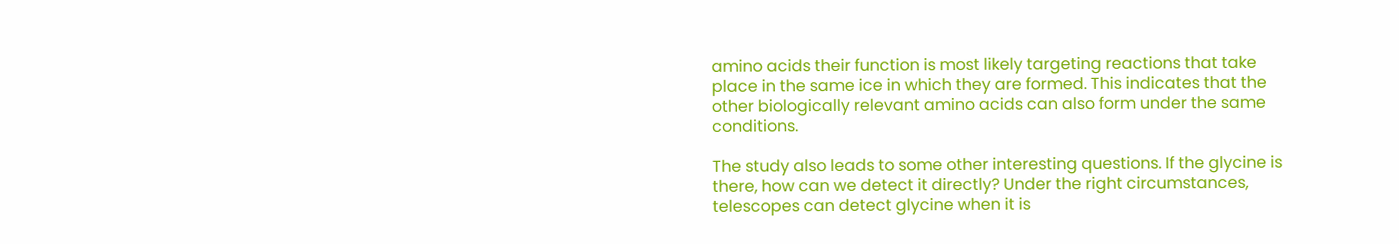amino acids their function is most likely targeting reactions that take place in the same ice in which they are formed. This indicates that the other biologically relevant amino acids can also form under the same conditions.

The study also leads to some other interesting questions. If the glycine is there, how can we detect it directly? Under the right circumstances, telescopes can detect glycine when it is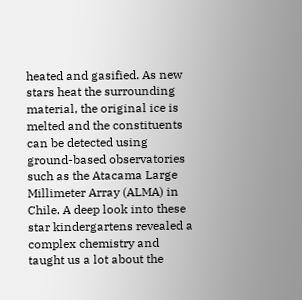heated and gasified. As new stars heat the surrounding material, the original ice is melted and the constituents can be detected using ground-based observatories such as the Atacama Large Millimeter Array (ALMA) in Chile. A deep look into these star kindergartens revealed a complex chemistry and taught us a lot about the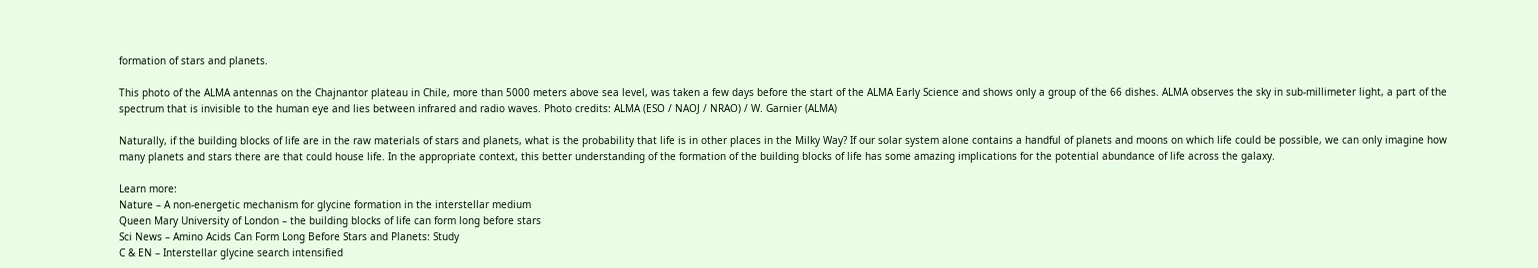formation of stars and planets.

This photo of the ALMA antennas on the Chajnantor plateau in Chile, more than 5000 meters above sea level, was taken a few days before the start of the ALMA Early Science and shows only a group of the 66 dishes. ALMA observes the sky in sub-millimeter light, a part of the spectrum that is invisible to the human eye and lies between infrared and radio waves. Photo credits: ALMA (ESO / NAOJ / NRAO) / W. Garnier (ALMA)

Naturally, if the building blocks of life are in the raw materials of stars and planets, what is the probability that life is in other places in the Milky Way? If our solar system alone contains a handful of planets and moons on which life could be possible, we can only imagine how many planets and stars there are that could house life. In the appropriate context, this better understanding of the formation of the building blocks of life has some amazing implications for the potential abundance of life across the galaxy.

Learn more:
Nature – A non-energetic mechanism for glycine formation in the interstellar medium
Queen Mary University of London – the building blocks of life can form long before stars
Sci News – Amino Acids Can Form Long Before Stars and Planets: Study
C & EN – Interstellar glycine search intensified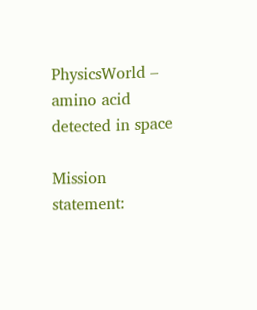PhysicsWorld – amino acid detected in space

Mission statement: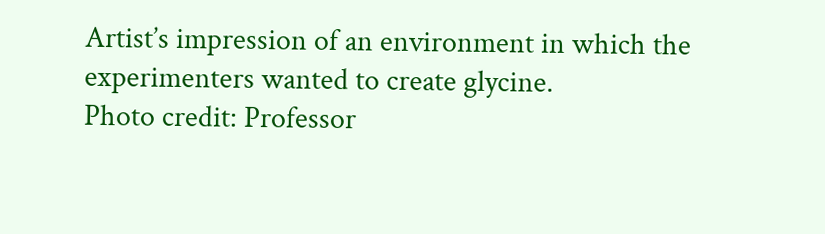Artist’s impression of an environment in which the experimenters wanted to create glycine.
Photo credit: Professor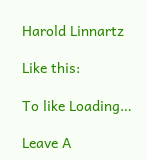Harold Linnartz

Like this:

To like Loading…

Leave A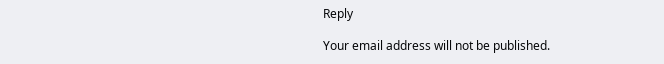Reply

Your email address will not be published.